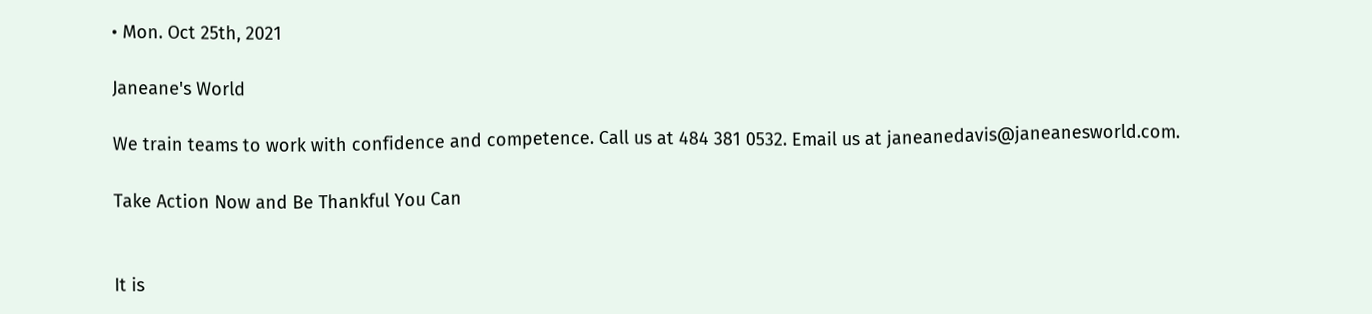• Mon. Oct 25th, 2021

Janeane's World

We train teams to work with confidence and competence. Call us at 484 381 0532. Email us at janeanedavis@janeanesworld.com.

Take Action Now and Be Thankful You Can


It is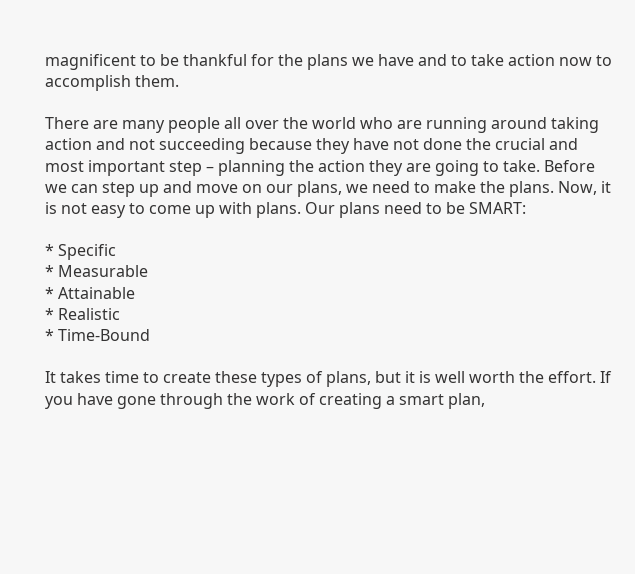magnificent to be thankful for the plans we have and to take action now to accomplish them.

There are many people all over the world who are running around taking action and not succeeding because they have not done the crucial and most important step – planning the action they are going to take. Before we can step up and move on our plans, we need to make the plans. Now, it is not easy to come up with plans. Our plans need to be SMART:

* Specific
* Measurable
* Attainable
* Realistic
* Time-Bound

It takes time to create these types of plans, but it is well worth the effort. If you have gone through the work of creating a smart plan,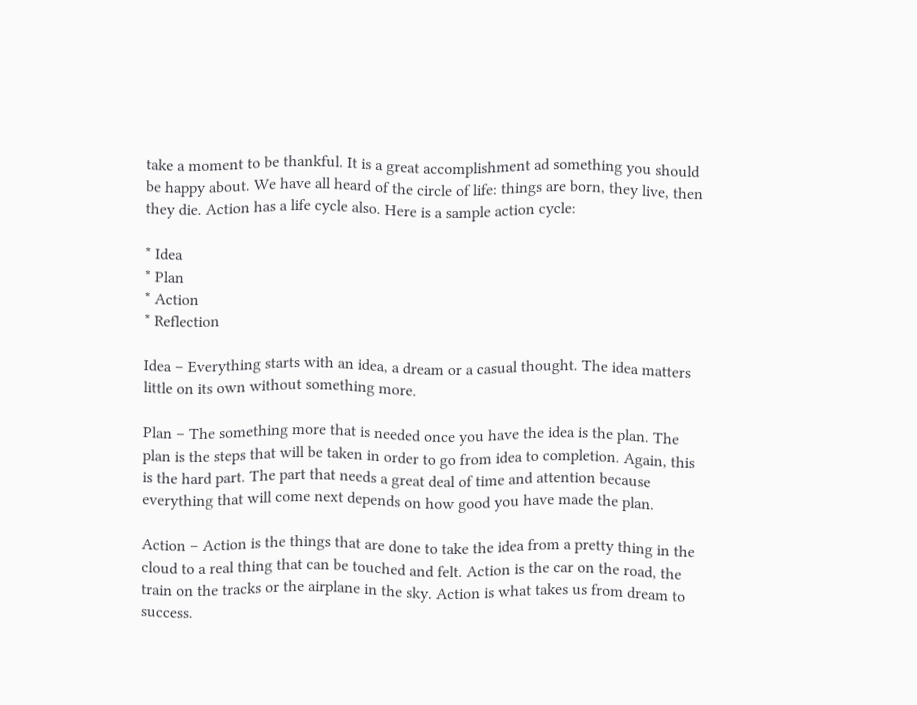take a moment to be thankful. It is a great accomplishment ad something you should be happy about. We have all heard of the circle of life: things are born, they live, then they die. Action has a life cycle also. Here is a sample action cycle:

* Idea
* Plan
* Action
* Reflection

Idea – Everything starts with an idea, a dream or a casual thought. The idea matters little on its own without something more.

Plan – The something more that is needed once you have the idea is the plan. The plan is the steps that will be taken in order to go from idea to completion. Again, this is the hard part. The part that needs a great deal of time and attention because everything that will come next depends on how good you have made the plan.

Action – Action is the things that are done to take the idea from a pretty thing in the cloud to a real thing that can be touched and felt. Action is the car on the road, the train on the tracks or the airplane in the sky. Action is what takes us from dream to success.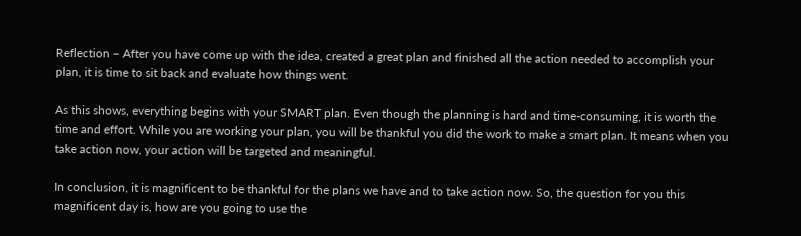Reflection – After you have come up with the idea, created a great plan and finished all the action needed to accomplish your plan, it is time to sit back and evaluate how things went.

As this shows, everything begins with your SMART plan. Even though the planning is hard and time-consuming, it is worth the time and effort. While you are working your plan, you will be thankful you did the work to make a smart plan. It means when you take action now, your action will be targeted and meaningful.

In conclusion, it is magnificent to be thankful for the plans we have and to take action now. So, the question for you this magnificent day is, how are you going to use the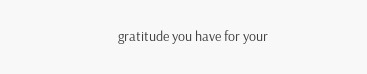gratitude you have for your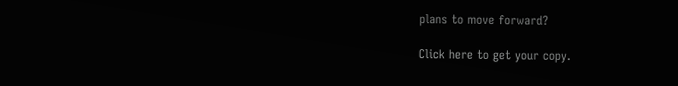plans to move forward?

Click here to get your copy.